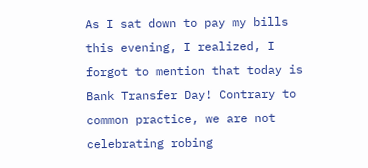As I sat down to pay my bills this evening, I realized, I forgot to mention that today is Bank Transfer Day! Contrary to common practice, we are not celebrating robing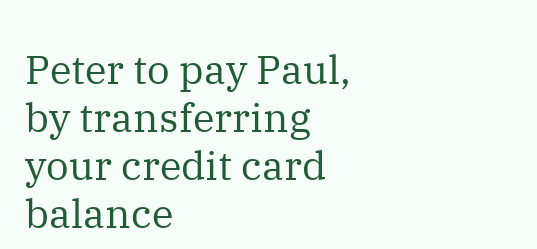Peter to pay Paul, by transferring your credit card balance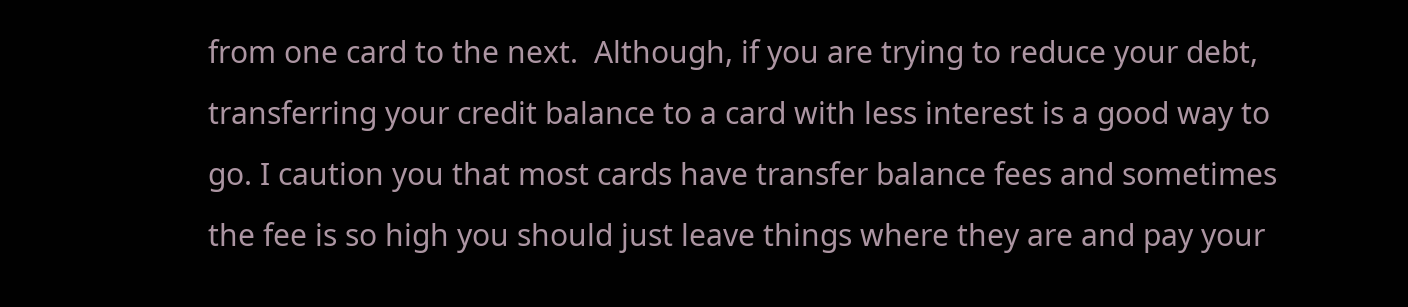from one card to the next.  Although, if you are trying to reduce your debt, transferring your credit balance to a card with less interest is a good way to go. I caution you that most cards have transfer balance fees and sometimes the fee is so high you should just leave things where they are and pay your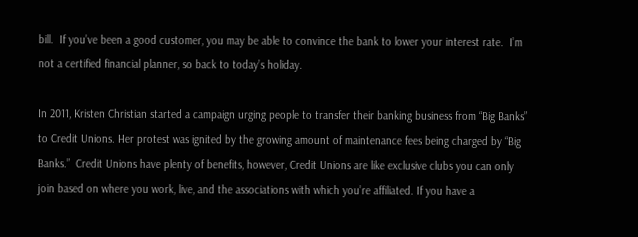bill.  If you’ve been a good customer, you may be able to convince the bank to lower your interest rate.  I’m not a certified financial planner, so back to today’s holiday.

In 2011, Kristen Christian started a campaign urging people to transfer their banking business from “Big Banks” to Credit Unions. Her protest was ignited by the growing amount of maintenance fees being charged by “Big Banks.”  Credit Unions have plenty of benefits, however, Credit Unions are like exclusive clubs you can only join based on where you work, live, and the associations with which you’re affiliated. If you have a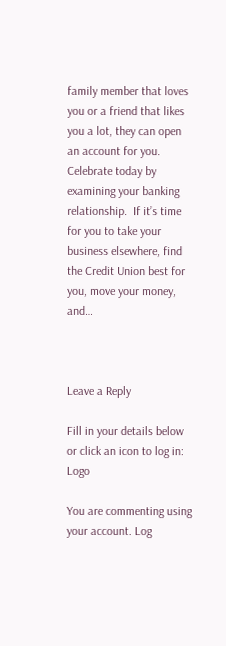family member that loves you or a friend that likes you a lot, they can open an account for you. Celebrate today by examining your banking relationship.  If it’s time for you to take your business elsewhere, find the Credit Union best for you, move your money, and…



Leave a Reply

Fill in your details below or click an icon to log in: Logo

You are commenting using your account. Log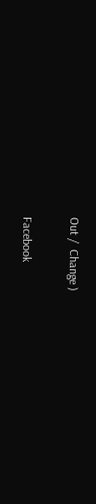Out /  Change )

Facebook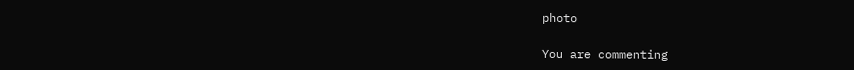photo

You are commenting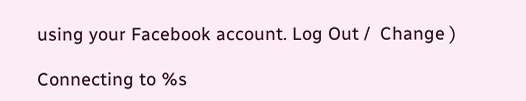using your Facebook account. Log Out /  Change )

Connecting to %s